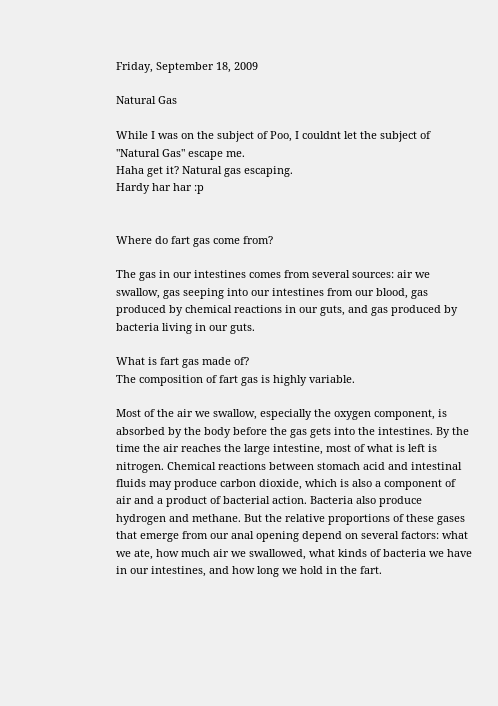Friday, September 18, 2009

Natural Gas

While I was on the subject of Poo, I couldnt let the subject of "Natural Gas" escape me.
Haha get it? Natural gas escaping.
Hardy har har :p


Where do fart gas come from?

The gas in our intestines comes from several sources: air we swallow, gas seeping into our intestines from our blood, gas produced by chemical reactions in our guts, and gas produced by bacteria living in our guts.

What is fart gas made of?
The composition of fart gas is highly variable.

Most of the air we swallow, especially the oxygen component, is absorbed by the body before the gas gets into the intestines. By the time the air reaches the large intestine, most of what is left is nitrogen. Chemical reactions between stomach acid and intestinal fluids may produce carbon dioxide, which is also a component of air and a product of bacterial action. Bacteria also produce hydrogen and methane. But the relative proportions of these gases that emerge from our anal opening depend on several factors: what we ate, how much air we swallowed, what kinds of bacteria we have in our intestines, and how long we hold in the fart.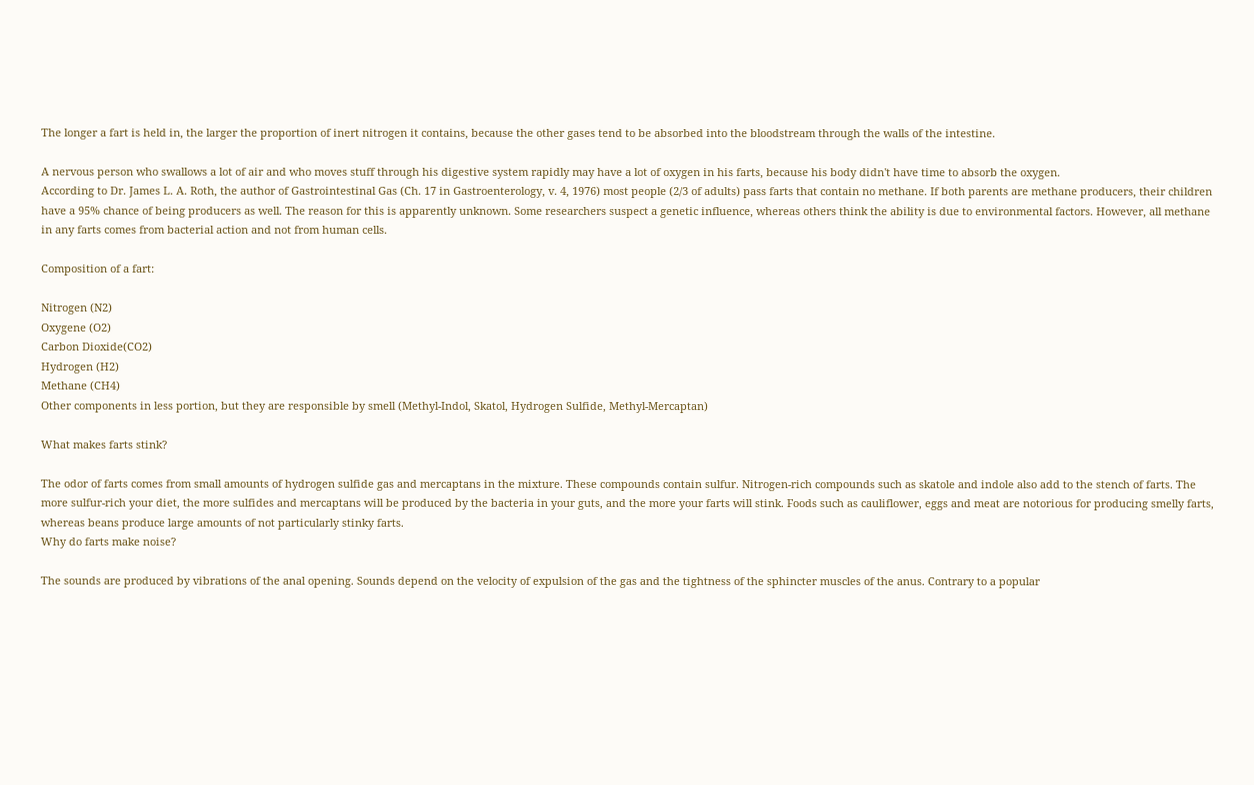The longer a fart is held in, the larger the proportion of inert nitrogen it contains, because the other gases tend to be absorbed into the bloodstream through the walls of the intestine.

A nervous person who swallows a lot of air and who moves stuff through his digestive system rapidly may have a lot of oxygen in his farts, because his body didn't have time to absorb the oxygen.
According to Dr. James L. A. Roth, the author of Gastrointestinal Gas (Ch. 17 in Gastroenterology, v. 4, 1976) most people (2/3 of adults) pass farts that contain no methane. If both parents are methane producers, their children have a 95% chance of being producers as well. The reason for this is apparently unknown. Some researchers suspect a genetic influence, whereas others think the ability is due to environmental factors. However, all methane in any farts comes from bacterial action and not from human cells.

Composition of a fart:

Nitrogen (N2)
Oxygene (O2)
Carbon Dioxide(CO2)
Hydrogen (H2)
Methane (CH4)
Other components in less portion, but they are responsible by smell (Methyl-Indol, Skatol, Hydrogen Sulfide, Methyl-Mercaptan)

What makes farts stink?

The odor of farts comes from small amounts of hydrogen sulfide gas and mercaptans in the mixture. These compounds contain sulfur. Nitrogen-rich compounds such as skatole and indole also add to the stench of farts. The more sulfur-rich your diet, the more sulfides and mercaptans will be produced by the bacteria in your guts, and the more your farts will stink. Foods such as cauliflower, eggs and meat are notorious for producing smelly farts, whereas beans produce large amounts of not particularly stinky farts.
Why do farts make noise?

The sounds are produced by vibrations of the anal opening. Sounds depend on the velocity of expulsion of the gas and the tightness of the sphincter muscles of the anus. Contrary to a popular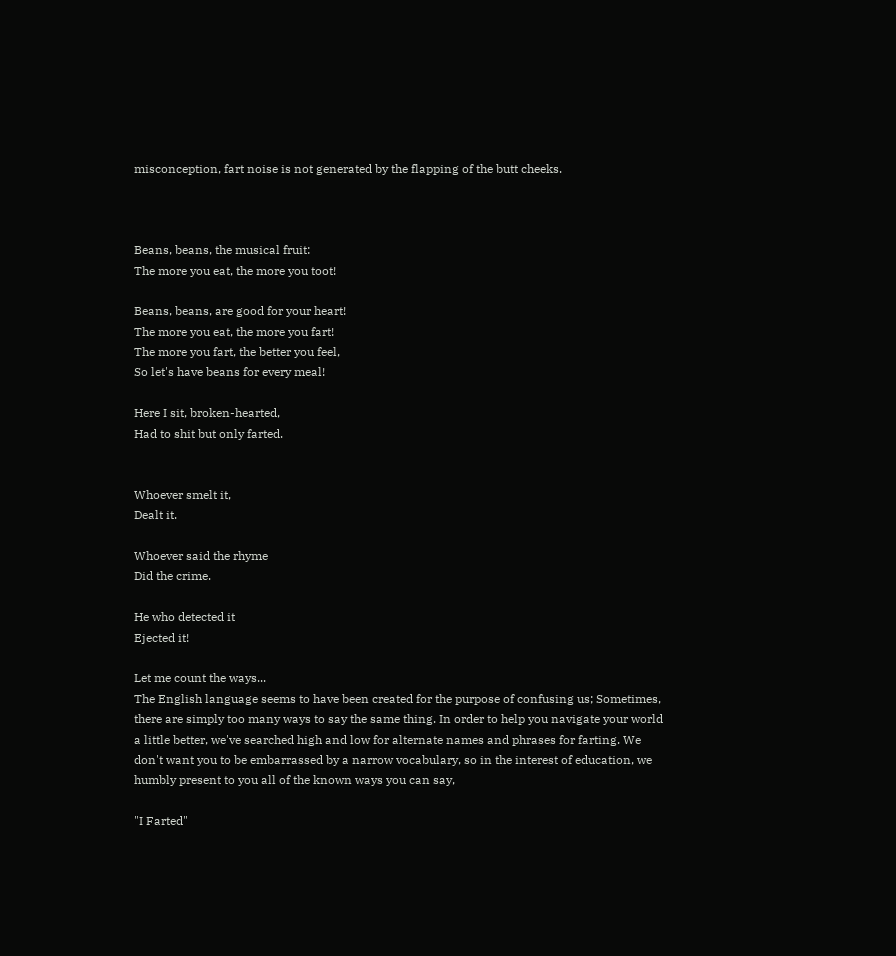misconception, fart noise is not generated by the flapping of the butt cheeks.



Beans, beans, the musical fruit:
The more you eat, the more you toot!

Beans, beans, are good for your heart!
The more you eat, the more you fart!
The more you fart, the better you feel,
So let's have beans for every meal!

Here I sit, broken-hearted,
Had to shit but only farted.


Whoever smelt it,
Dealt it.

Whoever said the rhyme
Did the crime.

He who detected it
Ejected it!

Let me count the ways...
The English language seems to have been created for the purpose of confusing us; Sometimes, there are simply too many ways to say the same thing. In order to help you navigate your world a little better, we've searched high and low for alternate names and phrases for farting. We don't want you to be embarrassed by a narrow vocabulary, so in the interest of education, we humbly present to you all of the known ways you can say,

"I Farted"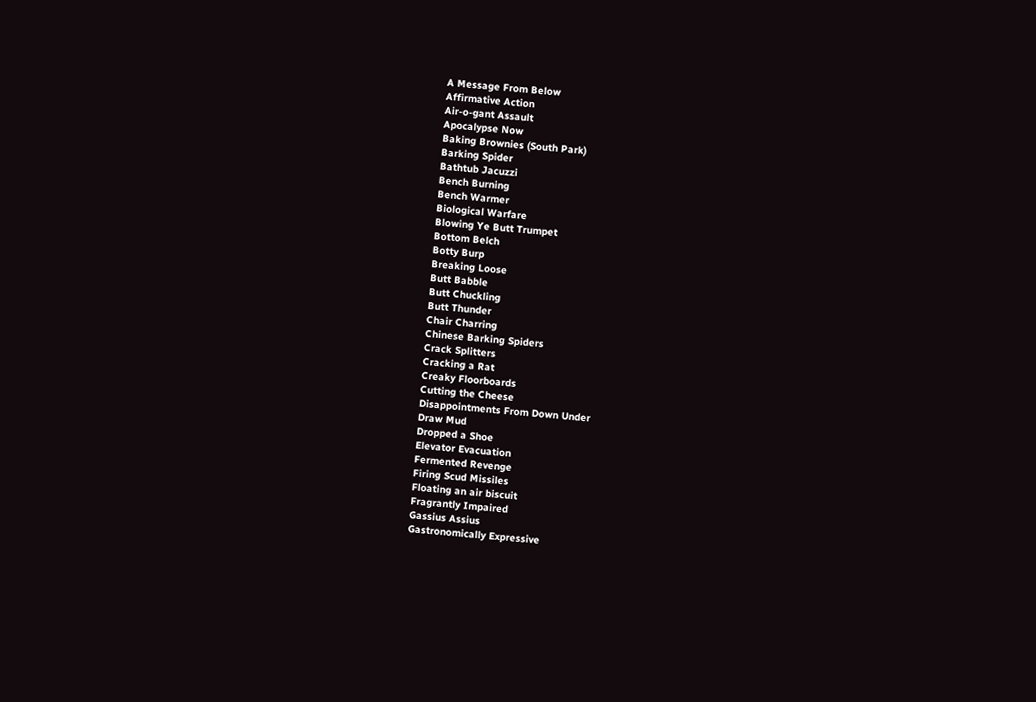A Message From Below
Affirmative Action
Air-o-gant Assault
Apocalypse Now
Baking Brownies (South Park)
Barking Spider
Bathtub Jacuzzi
Bench Burning
Bench Warmer
Biological Warfare
Blowing Ye Butt Trumpet
Bottom Belch
Botty Burp
Breaking Loose
Butt Babble
Butt Chuckling
Butt Thunder
Chair Charring
Chinese Barking Spiders
Crack Splitters
Cracking a Rat
Creaky Floorboards
Cutting the Cheese
Disappointments From Down Under
Draw Mud
Dropped a Shoe
Elevator Evacuation
Fermented Revenge
Firing Scud Missiles
Floating an air biscuit
Fragrantly Impaired
Gassius Assius
Gastronomically Expressive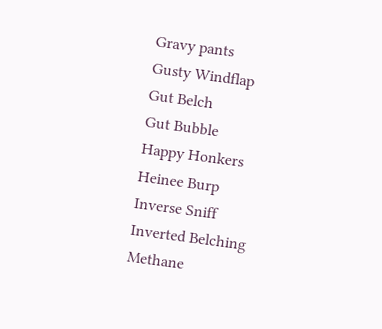Gravy pants
Gusty Windflap
Gut Belch
Gut Bubble
Happy Honkers
Heinee Burp
Inverse Sniff
Inverted Belching
Methane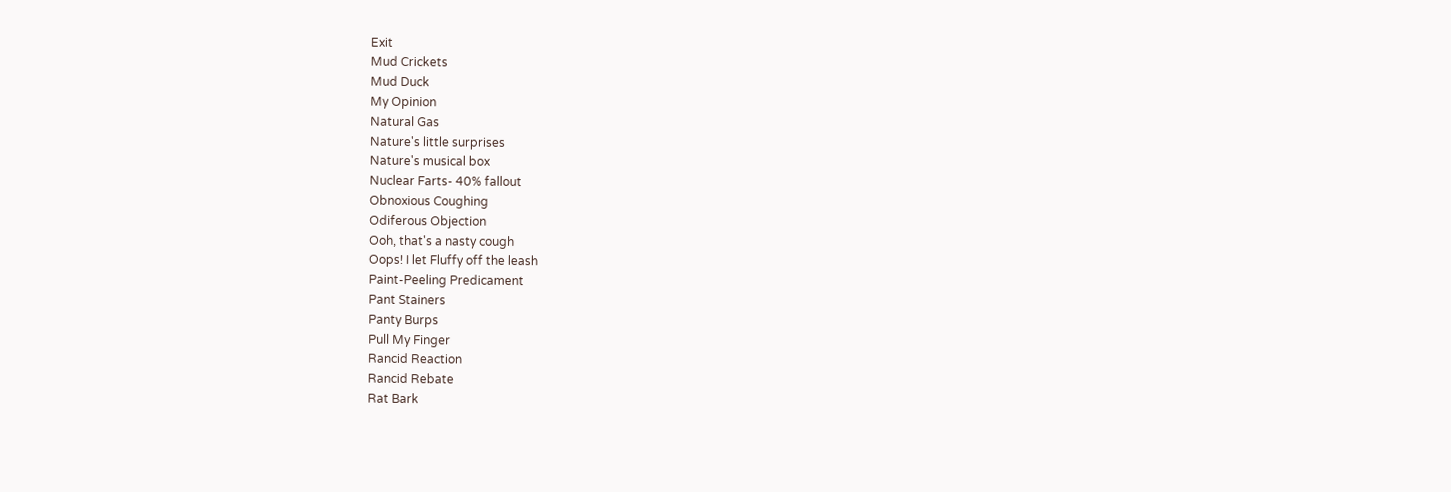Exit
Mud Crickets
Mud Duck
My Opinion
Natural Gas
Nature's little surprises
Nature's musical box
Nuclear Farts- 40% fallout
Obnoxious Coughing
Odiferous Objection
Ooh, that's a nasty cough
Oops! I let Fluffy off the leash
Paint-Peeling Predicament
Pant Stainers
Panty Burps
Pull My Finger
Rancid Reaction
Rancid Rebate
Rat Bark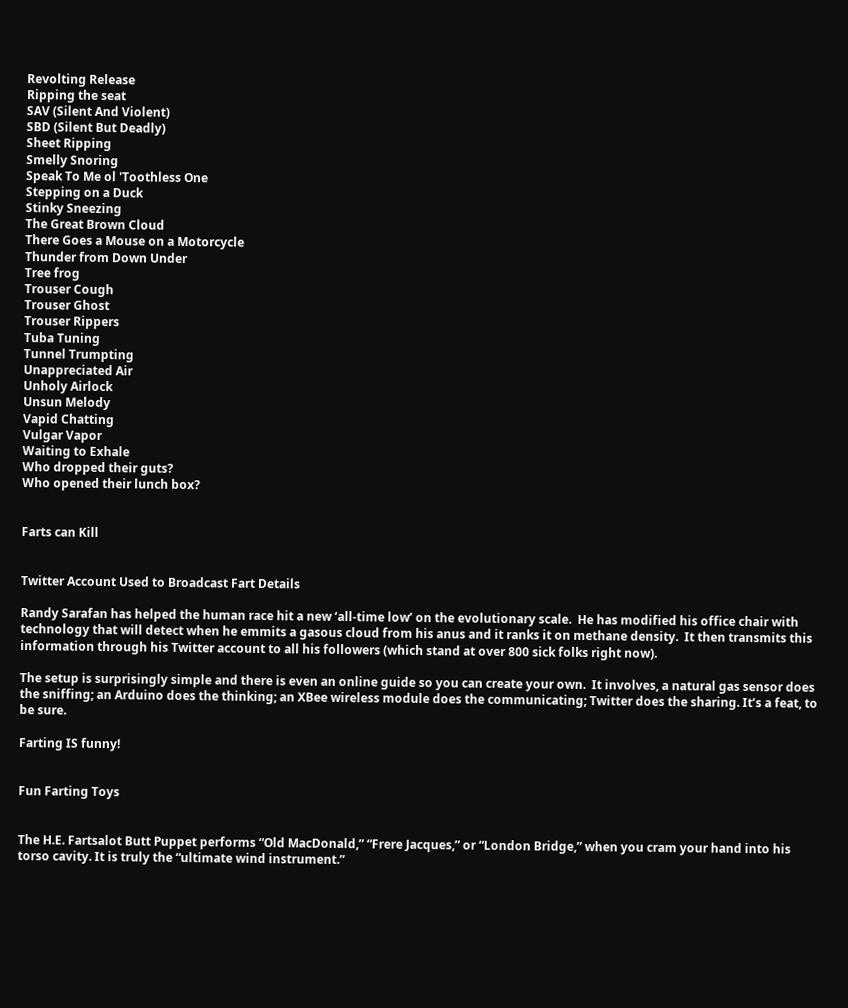Revolting Release
Ripping the seat
SAV (Silent And Violent)
SBD (Silent But Deadly)
Sheet Ripping
Smelly Snoring
Speak To Me ol 'Toothless One
Stepping on a Duck
Stinky Sneezing
The Great Brown Cloud
There Goes a Mouse on a Motorcycle
Thunder from Down Under
Tree frog
Trouser Cough
Trouser Ghost
Trouser Rippers
Tuba Tuning
Tunnel Trumpting
Unappreciated Air
Unholy Airlock
Unsun Melody
Vapid Chatting
Vulgar Vapor
Waiting to Exhale
Who dropped their guts?
Who opened their lunch box?


Farts can Kill


Twitter Account Used to Broadcast Fart Details

Randy Sarafan has helped the human race hit a new ‘all-time low’ on the evolutionary scale.  He has modified his office chair with technology that will detect when he emmits a gasous cloud from his anus and it ranks it on methane density.  It then transmits this information through his Twitter account to all his followers (which stand at over 800 sick folks right now).

The setup is surprisingly simple and there is even an online guide so you can create your own.  It involves, a natural gas sensor does the sniffing; an Arduino does the thinking; an XBee wireless module does the communicating; Twitter does the sharing. It’s a feat, to be sure.

Farting IS funny!


Fun Farting Toys


The H.E. Fartsalot Butt Puppet performs “Old MacDonald,” “Frere Jacques,” or “London Bridge,” when you cram your hand into his torso cavity. It is truly the “ultimate wind instrument.”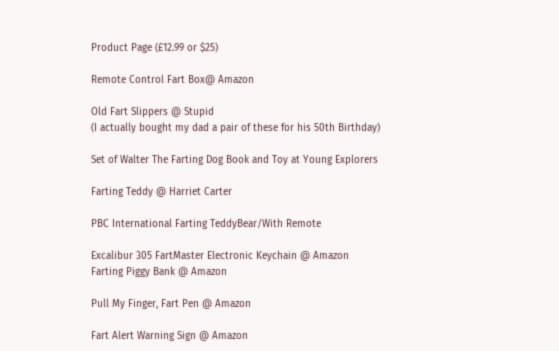Product Page (£12.99 or $25)

Remote Control Fart Box@ Amazon

Old Fart Slippers @ Stupid
(I actually bought my dad a pair of these for his 50th Birthday)

Set of Walter The Farting Dog Book and Toy at Young Explorers

Farting Teddy @ Harriet Carter

PBC International Farting TeddyBear/With Remote

Excalibur 305 FartMaster Electronic Keychain @ Amazon
Farting Piggy Bank @ Amazon

Pull My Finger, Fart Pen @ Amazon

Fart Alert Warning Sign @ Amazon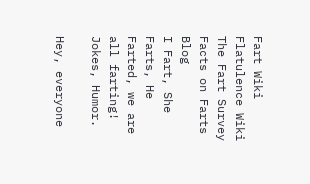Fart Wiki
Flatulence Wiki
The Fart Survey
Facts on Farts Blog
I Fart, She Farts, He Farted, we are all farting! Jokes, Humor.

Hey, everyone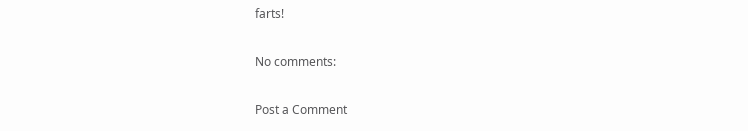farts!

No comments:

Post a Comment